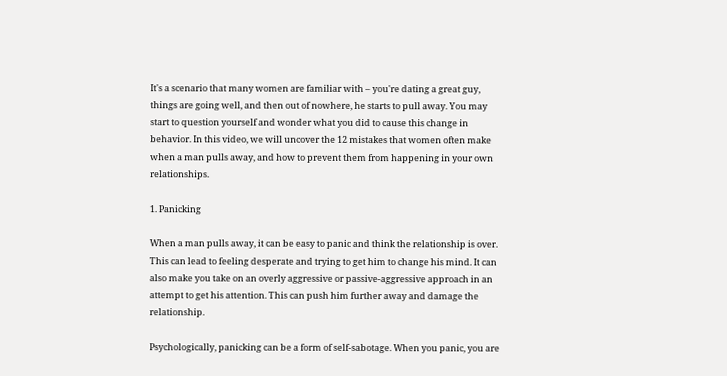It's a scenario that many women are familiar with – you're dating a great guy, things are going well, and then out of nowhere, he starts to pull away. You may start to question yourself and wonder what you did to cause this change in behavior. In this video, we will uncover the 12 mistakes that women often make when a man pulls away, and how to prevent them from happening in your own relationships.

1. Panicking

When a man pulls away, it can be easy to panic and think the relationship is over. This can lead to feeling desperate and trying to get him to change his mind. It can also make you take on an overly aggressive or passive-aggressive approach in an attempt to get his attention. This can push him further away and damage the relationship.

Psychologically, panicking can be a form of self-sabotage. When you panic, you are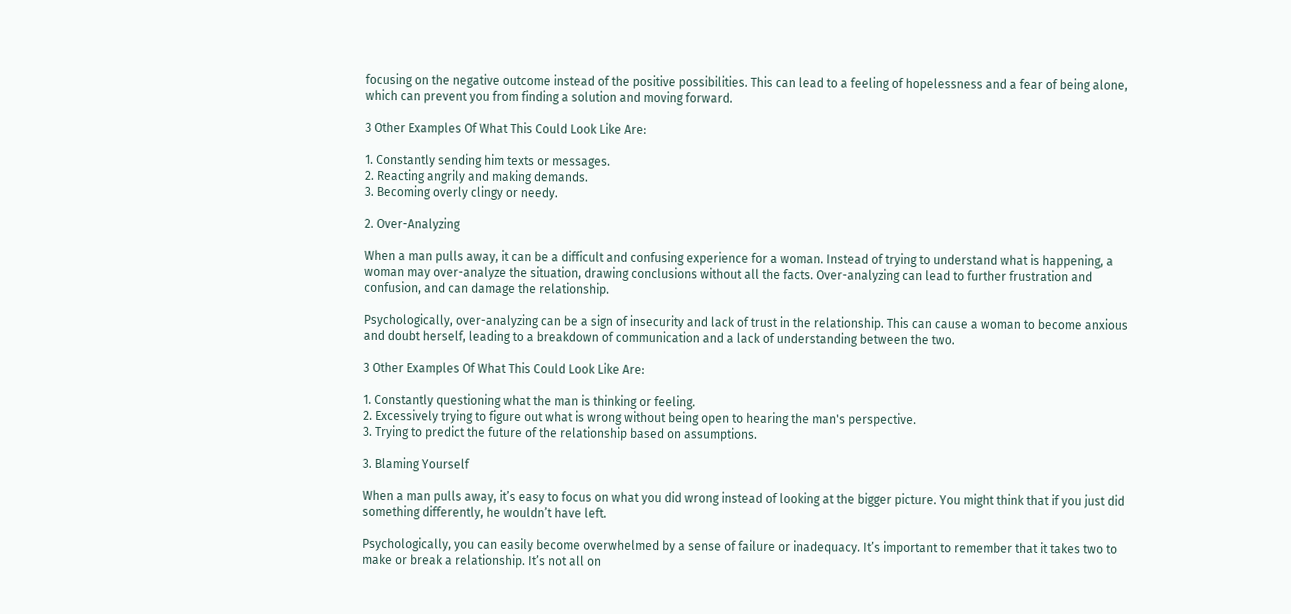focusing on the negative outcome instead of the positive possibilities. This can lead to a feeling of hopelessness and a fear of being alone, which can prevent you from finding a solution and moving forward.

3 Other Examples Of What This Could Look Like Are:

1. Constantly sending him texts or messages.
2. Reacting angrily and making demands.
3. Becoming overly clingy or needy.

2. Over-Analyzing

When a man pulls away, it can be a difficult and confusing experience for a woman. Instead of trying to understand what is happening, a woman may over-analyze the situation, drawing conclusions without all the facts. Over-analyzing can lead to further frustration and confusion, and can damage the relationship.

Psychologically, over-analyzing can be a sign of insecurity and lack of trust in the relationship. This can cause a woman to become anxious and doubt herself, leading to a breakdown of communication and a lack of understanding between the two.

3 Other Examples Of What This Could Look Like Are:

1. Constantly questioning what the man is thinking or feeling.
2. Excessively trying to figure out what is wrong without being open to hearing the man's perspective.
3. Trying to predict the future of the relationship based on assumptions.

3. Blaming Yourself

When a man pulls away, it’s easy to focus on what you did wrong instead of looking at the bigger picture. You might think that if you just did something differently, he wouldn’t have left.

Psychologically, you can easily become overwhelmed by a sense of failure or inadequacy. It’s important to remember that it takes two to make or break a relationship. It’s not all on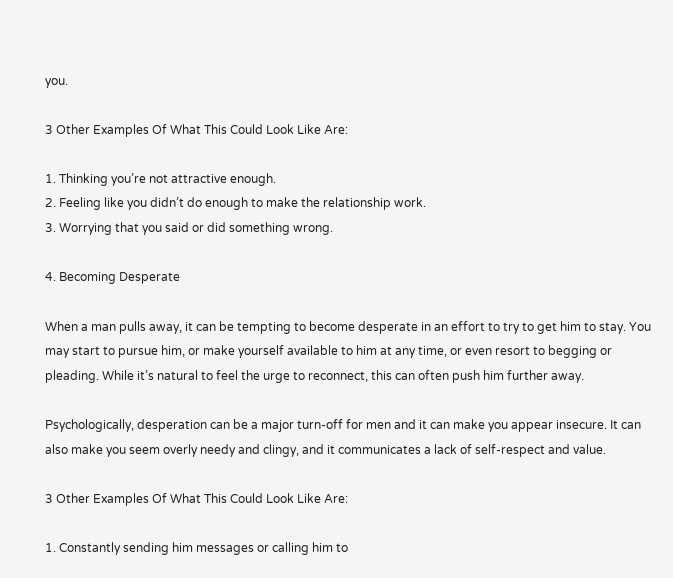you.

3 Other Examples Of What This Could Look Like Are:

1. Thinking you’re not attractive enough.
2. Feeling like you didn’t do enough to make the relationship work.
3. Worrying that you said or did something wrong.

4. Becoming Desperate

When a man pulls away, it can be tempting to become desperate in an effort to try to get him to stay. You may start to pursue him, or make yourself available to him at any time, or even resort to begging or pleading. While it’s natural to feel the urge to reconnect, this can often push him further away.

Psychologically, desperation can be a major turn-off for men and it can make you appear insecure. It can also make you seem overly needy and clingy, and it communicates a lack of self-respect and value.

3 Other Examples Of What This Could Look Like Are:

1. Constantly sending him messages or calling him to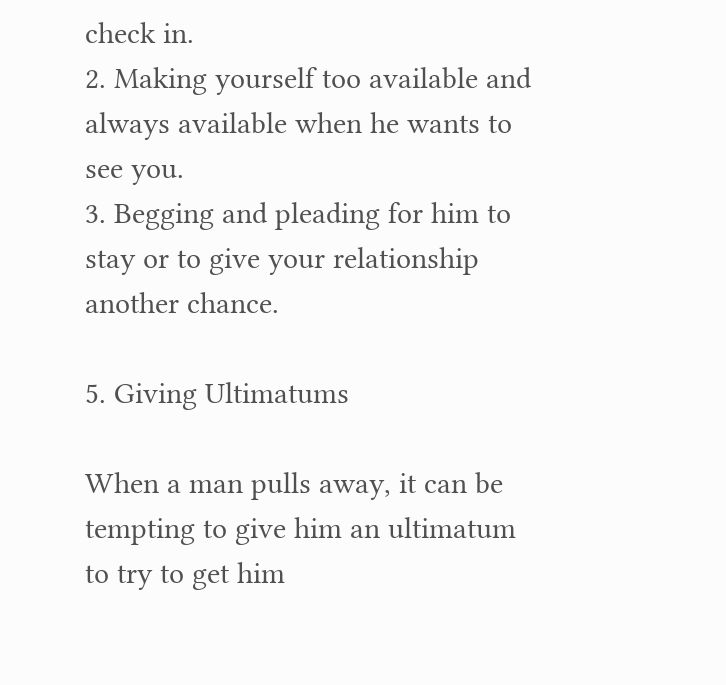check in.
2. Making yourself too available and always available when he wants to see you.
3. Begging and pleading for him to stay or to give your relationship another chance.

5. Giving Ultimatums

When a man pulls away, it can be tempting to give him an ultimatum to try to get him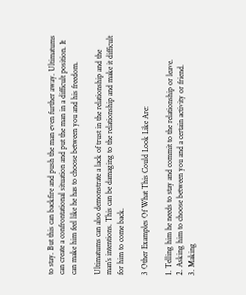to stay. But this can backfire and push the man even further away. Ultimatums can create a confrontational situation and put the man in a difficult position. It can make him feel like he has to choose between you and his freedom.

Ultimatums can also demonstrate a lack of trust in the relationship and the man’s intentions. This can be damaging to the relationship and make it difficult for him to come back.

3 Other Examples Of What This Could Look Like Are:

1. Telling him he needs to stay and commit to the relationship or leave.
2. Asking him to choose between you and a certain activity or friend.
3. Making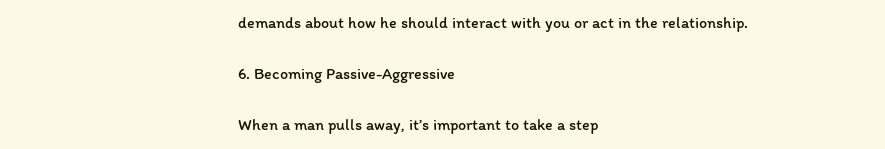demands about how he should interact with you or act in the relationship.

6. Becoming Passive-Aggressive

When a man pulls away, it’s important to take a step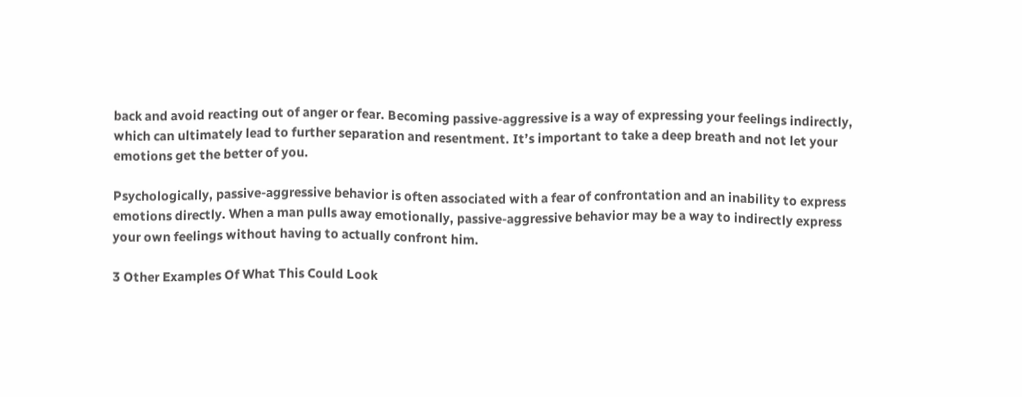back and avoid reacting out of anger or fear. Becoming passive-aggressive is a way of expressing your feelings indirectly, which can ultimately lead to further separation and resentment. It’s important to take a deep breath and not let your emotions get the better of you.

Psychologically, passive-aggressive behavior is often associated with a fear of confrontation and an inability to express emotions directly. When a man pulls away emotionally, passive-aggressive behavior may be a way to indirectly express your own feelings without having to actually confront him.

3 Other Examples Of What This Could Look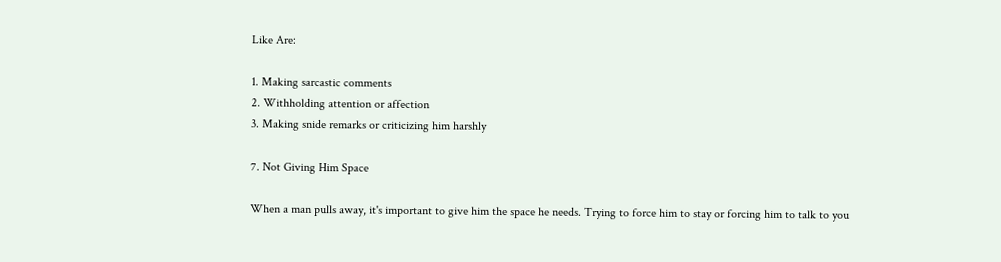Like Are:

1. Making sarcastic comments
2. Withholding attention or affection
3. Making snide remarks or criticizing him harshly

7. Not Giving Him Space

When a man pulls away, it's important to give him the space he needs. Trying to force him to stay or forcing him to talk to you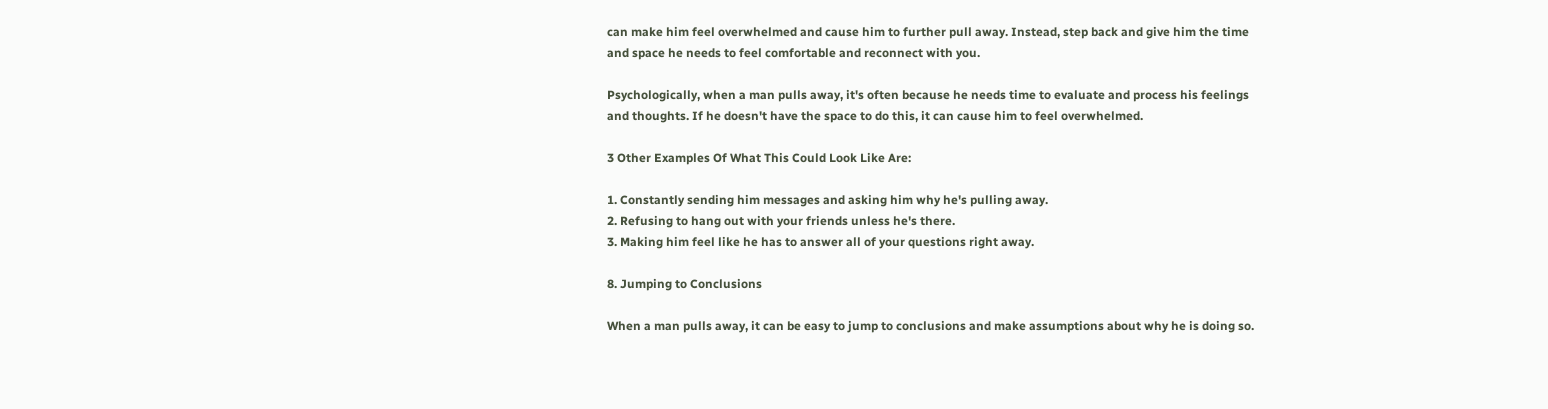can make him feel overwhelmed and cause him to further pull away. Instead, step back and give him the time and space he needs to feel comfortable and reconnect with you.

Psychologically, when a man pulls away, it's often because he needs time to evaluate and process his feelings and thoughts. If he doesn't have the space to do this, it can cause him to feel overwhelmed.

3 Other Examples Of What This Could Look Like Are:

1. Constantly sending him messages and asking him why he's pulling away.
2. Refusing to hang out with your friends unless he's there.
3. Making him feel like he has to answer all of your questions right away.

8. Jumping to Conclusions

When a man pulls away, it can be easy to jump to conclusions and make assumptions about why he is doing so.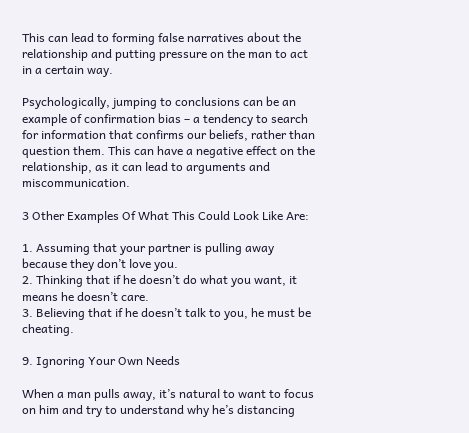This can lead to forming false narratives about the relationship and putting pressure on the man to act in a certain way.

Psychologically, jumping to conclusions can be an example of confirmation bias – a tendency to search for information that confirms our beliefs, rather than question them. This can have a negative effect on the relationship, as it can lead to arguments and miscommunication.

3 Other Examples Of What This Could Look Like Are:

1. Assuming that your partner is pulling away because they don’t love you.
2. Thinking that if he doesn’t do what you want, it means he doesn’t care.
3. Believing that if he doesn’t talk to you, he must be cheating.

9. Ignoring Your Own Needs

When a man pulls away, it’s natural to want to focus on him and try to understand why he’s distancing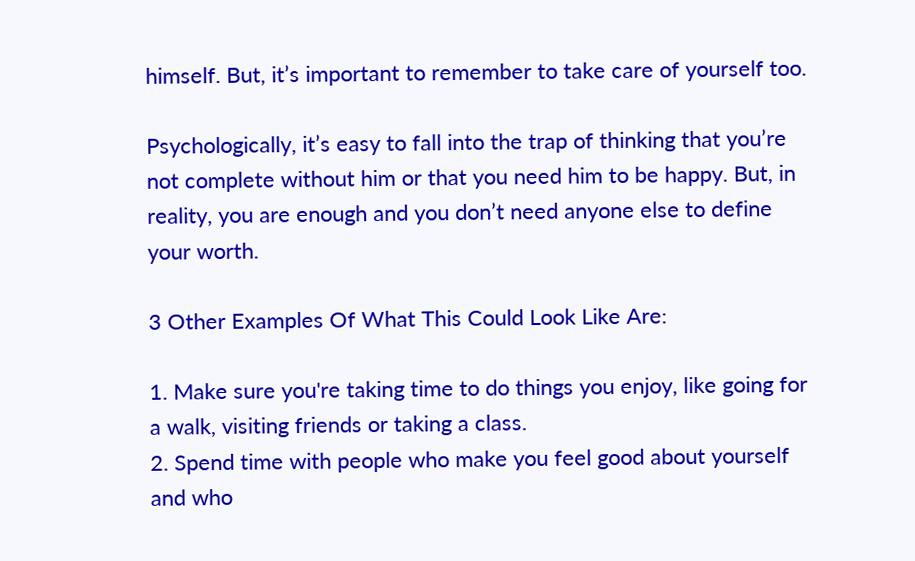himself. But, it’s important to remember to take care of yourself too.

Psychologically, it’s easy to fall into the trap of thinking that you’re not complete without him or that you need him to be happy. But, in reality, you are enough and you don’t need anyone else to define your worth.

3 Other Examples Of What This Could Look Like Are:

1. Make sure you're taking time to do things you enjoy, like going for a walk, visiting friends or taking a class.
2. Spend time with people who make you feel good about yourself and who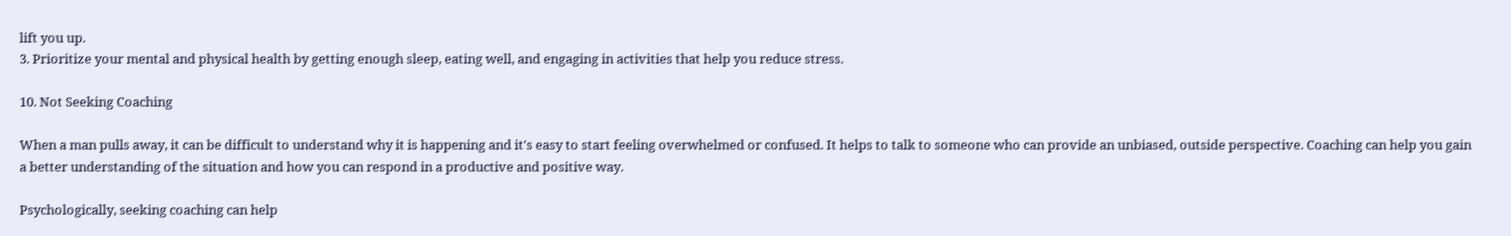lift you up.
3. Prioritize your mental and physical health by getting enough sleep, eating well, and engaging in activities that help you reduce stress.

10. Not Seeking Coaching

When a man pulls away, it can be difficult to understand why it is happening and it's easy to start feeling overwhelmed or confused. It helps to talk to someone who can provide an unbiased, outside perspective. Coaching can help you gain a better understanding of the situation and how you can respond in a productive and positive way.

Psychologically, seeking coaching can help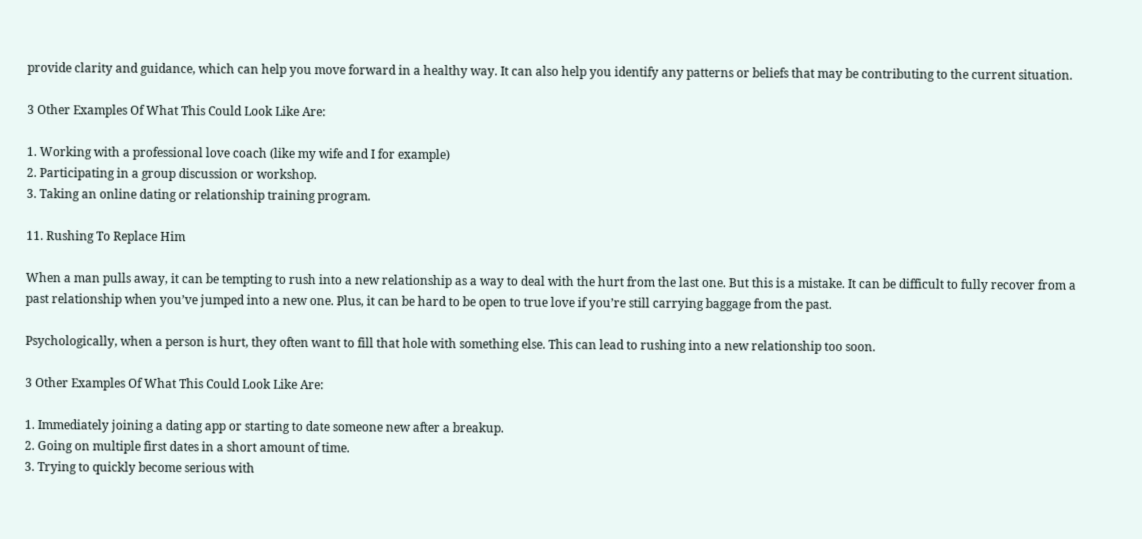provide clarity and guidance, which can help you move forward in a healthy way. It can also help you identify any patterns or beliefs that may be contributing to the current situation.

3 Other Examples Of What This Could Look Like Are:

1. Working with a professional love coach (like my wife and I for example)
2. Participating in a group discussion or workshop.
3. Taking an online dating or relationship training program.

11. Rushing To Replace Him

When a man pulls away, it can be tempting to rush into a new relationship as a way to deal with the hurt from the last one. But this is a mistake. It can be difficult to fully recover from a past relationship when you’ve jumped into a new one. Plus, it can be hard to be open to true love if you’re still carrying baggage from the past.

Psychologically, when a person is hurt, they often want to fill that hole with something else. This can lead to rushing into a new relationship too soon.

3 Other Examples Of What This Could Look Like Are:

1. Immediately joining a dating app or starting to date someone new after a breakup.
2. Going on multiple first dates in a short amount of time.
3. Trying to quickly become serious with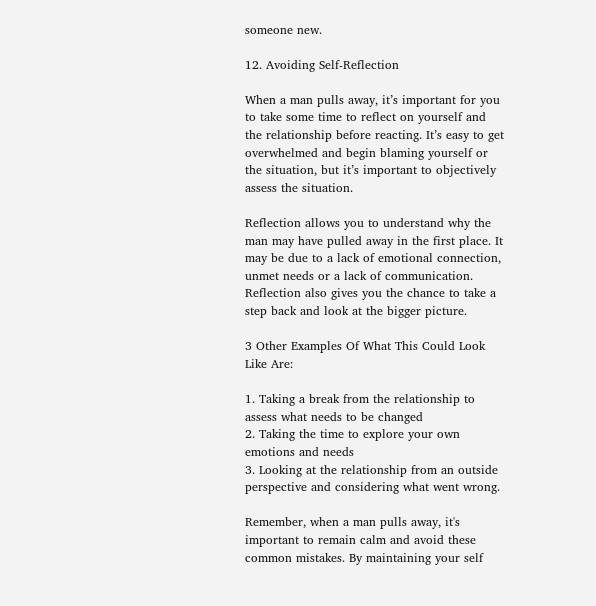someone new.

12. Avoiding Self-Reflection

When a man pulls away, it’s important for you to take some time to reflect on yourself and the relationship before reacting. It’s easy to get overwhelmed and begin blaming yourself or the situation, but it’s important to objectively assess the situation.

Reflection allows you to understand why the man may have pulled away in the first place. It may be due to a lack of emotional connection, unmet needs or a lack of communication. Reflection also gives you the chance to take a step back and look at the bigger picture.

3 Other Examples Of What This Could Look Like Are:

1. Taking a break from the relationship to assess what needs to be changed
2. Taking the time to explore your own emotions and needs
3. Looking at the relationship from an outside perspective and considering what went wrong.

Remember, when a man pulls away, it's important to remain calm and avoid these common mistakes. By maintaining your self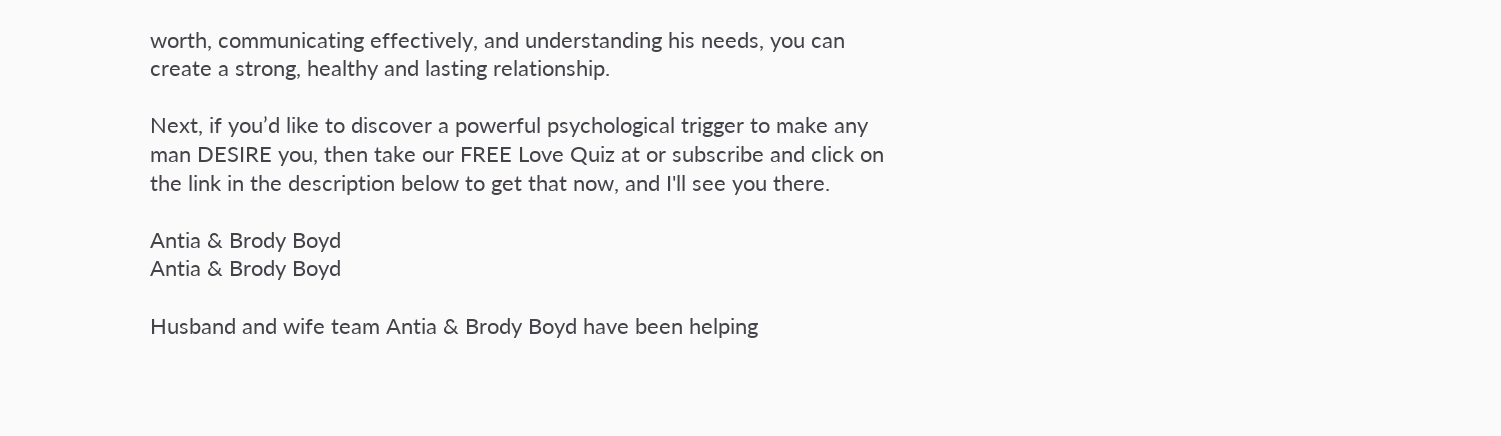worth, communicating effectively, and understanding his needs, you can create a strong, healthy and lasting relationship.

Next, if you’d like to discover a powerful psychological trigger to make any man DESIRE you, then take our FREE Love Quiz at or subscribe and click on the link in the description below to get that now, and I'll see you there.

Antia & Brody Boyd
Antia & Brody Boyd

Husband and wife team Antia & Brody Boyd have been helping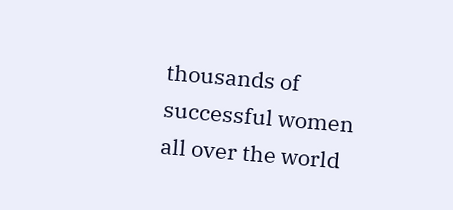thousands of successful women all over the world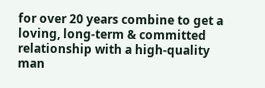for over 20 years combine to get a loving, long-term & committed relationship with a high-quality man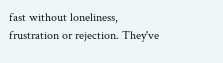fast without loneliness, frustration or rejection. They've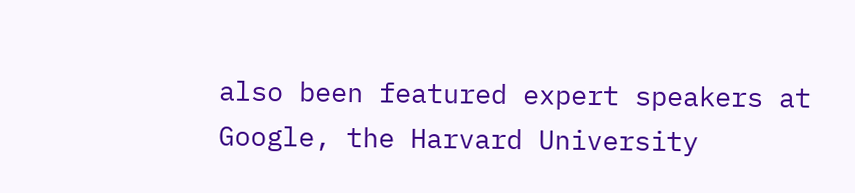also been featured expert speakers at Google, the Harvard University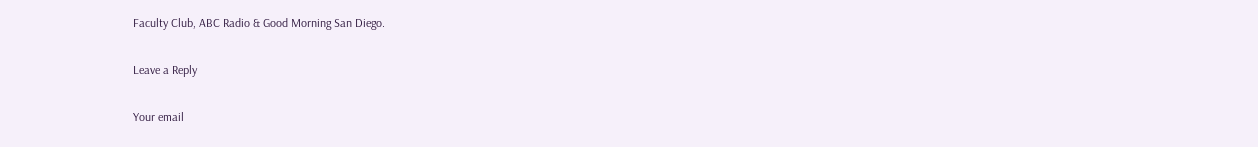Faculty Club, ABC Radio & Good Morning San Diego.

Leave a Reply

Your email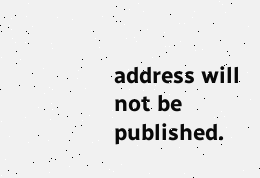address will not be published.